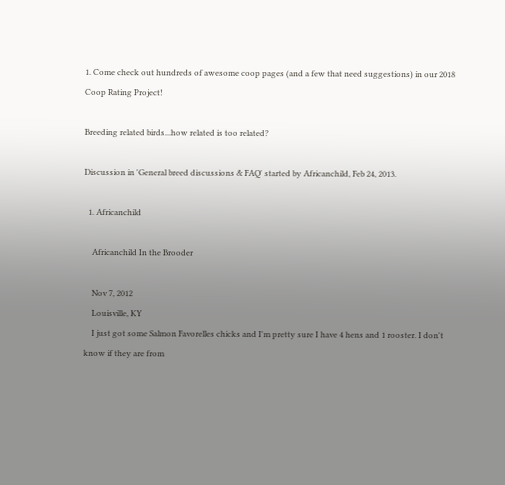1. Come check out hundreds of awesome coop pages (and a few that need suggestions) in our 2018 Coop Rating Project!

Breeding related birds...how related is too related?

Discussion in 'General breed discussions & FAQ' started by Africanchild, Feb 24, 2013.

  1. Africanchild

    Africanchild In the Brooder

    Nov 7, 2012
    Louisville, KY
    I just got some Salmon Favorelles chicks and I'm pretty sure I have 4 hens and 1 rooster. I don't know if they are from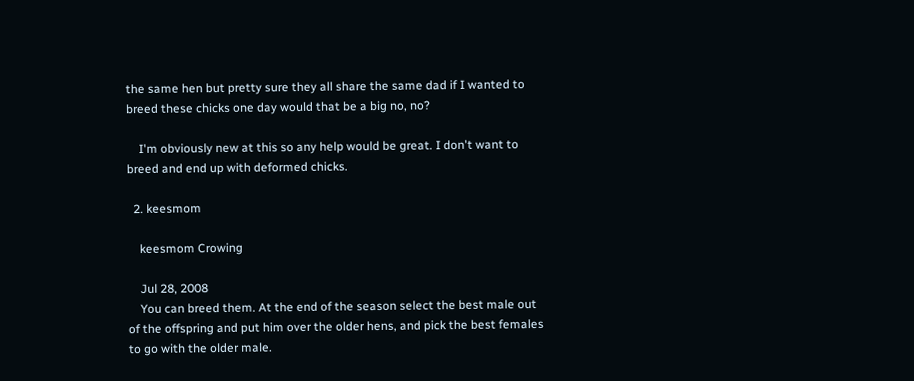the same hen but pretty sure they all share the same dad if I wanted to breed these chicks one day would that be a big no, no?

    I'm obviously new at this so any help would be great. I don't want to breed and end up with deformed chicks.

  2. keesmom

    keesmom Crowing

    Jul 28, 2008
    You can breed them. At the end of the season select the best male out of the offspring and put him over the older hens, and pick the best females to go with the older male.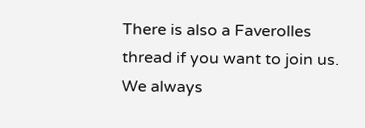There is also a Faverolles thread if you want to join us. We always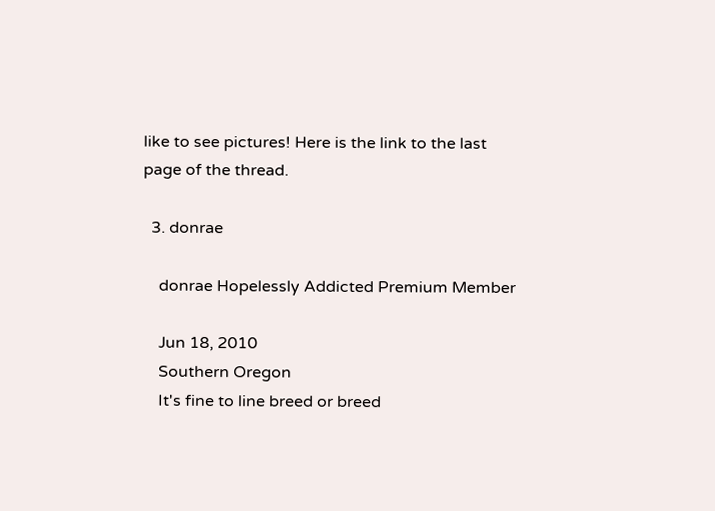like to see pictures! Here is the link to the last page of the thread.

  3. donrae

    donrae Hopelessly Addicted Premium Member

    Jun 18, 2010
    Southern Oregon
    It's fine to line breed or breed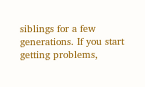siblings for a few generations. If you start getting problems,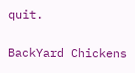quit.

BackYard Chickens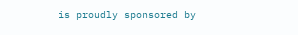is proudly sponsored by